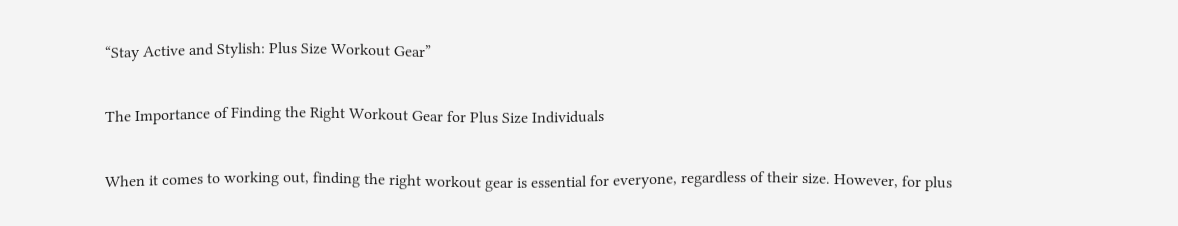“Stay Active and Stylish: Plus Size Workout Gear”

The Importance of Finding the Right Workout Gear for Plus Size Individuals

When it comes to working out, finding the right workout gear is essential for everyone, regardless of their size. However, for plus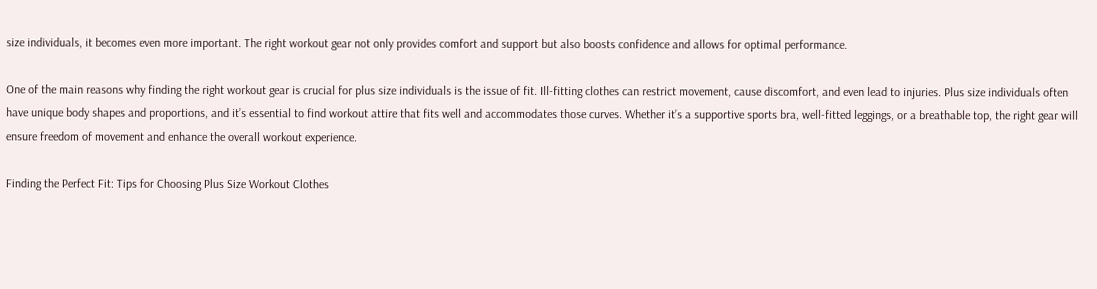size individuals, it becomes even more important. The right workout gear not only provides comfort and support but also boosts confidence and allows for optimal performance.

One of the main reasons why finding the right workout gear is crucial for plus size individuals is the issue of fit. Ill-fitting clothes can restrict movement, cause discomfort, and even lead to injuries. Plus size individuals often have unique body shapes and proportions, and it’s essential to find workout attire that fits well and accommodates those curves. Whether it’s a supportive sports bra, well-fitted leggings, or a breathable top, the right gear will ensure freedom of movement and enhance the overall workout experience.

Finding the Perfect Fit: Tips for Choosing Plus Size Workout Clothes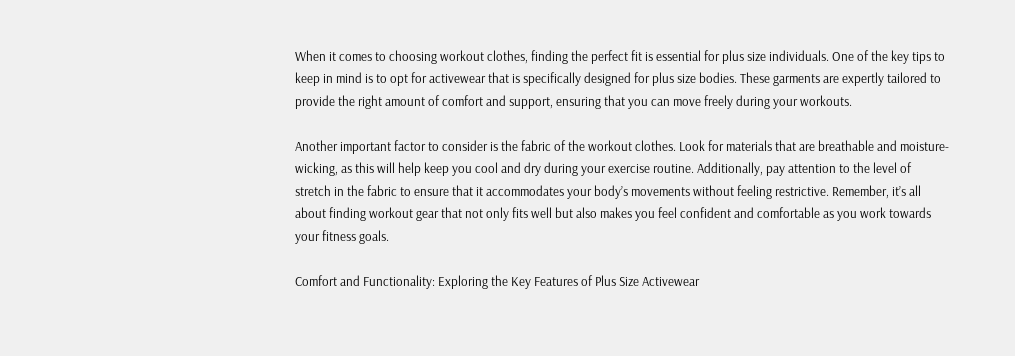When it comes to choosing workout clothes, finding the perfect fit is essential for plus size individuals. One of the key tips to keep in mind is to opt for activewear that is specifically designed for plus size bodies. These garments are expertly tailored to provide the right amount of comfort and support, ensuring that you can move freely during your workouts.

Another important factor to consider is the fabric of the workout clothes. Look for materials that are breathable and moisture-wicking, as this will help keep you cool and dry during your exercise routine. Additionally, pay attention to the level of stretch in the fabric to ensure that it accommodates your body’s movements without feeling restrictive. Remember, it’s all about finding workout gear that not only fits well but also makes you feel confident and comfortable as you work towards your fitness goals.

Comfort and Functionality: Exploring the Key Features of Plus Size Activewear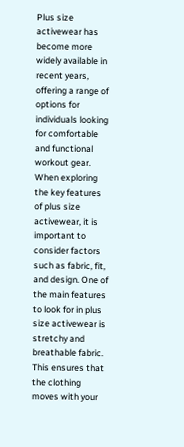Plus size activewear has become more widely available in recent years, offering a range of options for individuals looking for comfortable and functional workout gear. When exploring the key features of plus size activewear, it is important to consider factors such as fabric, fit, and design. One of the main features to look for in plus size activewear is stretchy and breathable fabric. This ensures that the clothing moves with your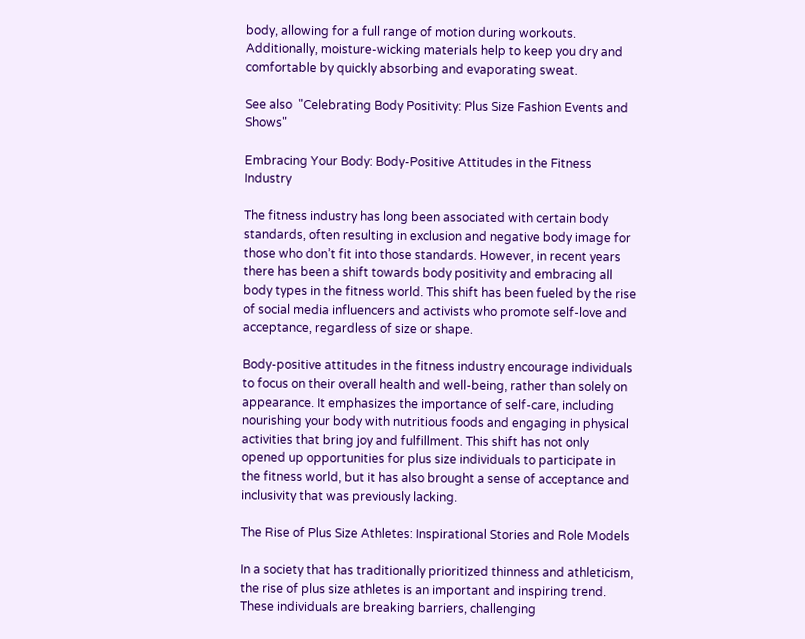body, allowing for a full range of motion during workouts. Additionally, moisture-wicking materials help to keep you dry and comfortable by quickly absorbing and evaporating sweat.

See also  "Celebrating Body Positivity: Plus Size Fashion Events and Shows"

Embracing Your Body: Body-Positive Attitudes in the Fitness Industry

The fitness industry has long been associated with certain body standards, often resulting in exclusion and negative body image for those who don’t fit into those standards. However, in recent years there has been a shift towards body positivity and embracing all body types in the fitness world. This shift has been fueled by the rise of social media influencers and activists who promote self-love and acceptance, regardless of size or shape.

Body-positive attitudes in the fitness industry encourage individuals to focus on their overall health and well-being, rather than solely on appearance. It emphasizes the importance of self-care, including nourishing your body with nutritious foods and engaging in physical activities that bring joy and fulfillment. This shift has not only opened up opportunities for plus size individuals to participate in the fitness world, but it has also brought a sense of acceptance and inclusivity that was previously lacking.

The Rise of Plus Size Athletes: Inspirational Stories and Role Models

In a society that has traditionally prioritized thinness and athleticism, the rise of plus size athletes is an important and inspiring trend. These individuals are breaking barriers, challenging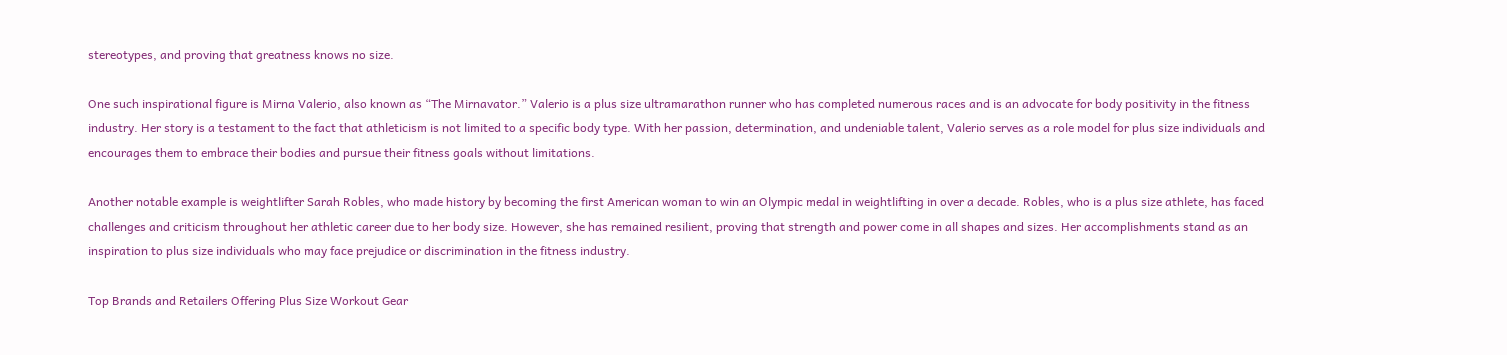stereotypes, and proving that greatness knows no size.

One such inspirational figure is Mirna Valerio, also known as “The Mirnavator.” Valerio is a plus size ultramarathon runner who has completed numerous races and is an advocate for body positivity in the fitness industry. Her story is a testament to the fact that athleticism is not limited to a specific body type. With her passion, determination, and undeniable talent, Valerio serves as a role model for plus size individuals and encourages them to embrace their bodies and pursue their fitness goals without limitations.

Another notable example is weightlifter Sarah Robles, who made history by becoming the first American woman to win an Olympic medal in weightlifting in over a decade. Robles, who is a plus size athlete, has faced challenges and criticism throughout her athletic career due to her body size. However, she has remained resilient, proving that strength and power come in all shapes and sizes. Her accomplishments stand as an inspiration to plus size individuals who may face prejudice or discrimination in the fitness industry.

Top Brands and Retailers Offering Plus Size Workout Gear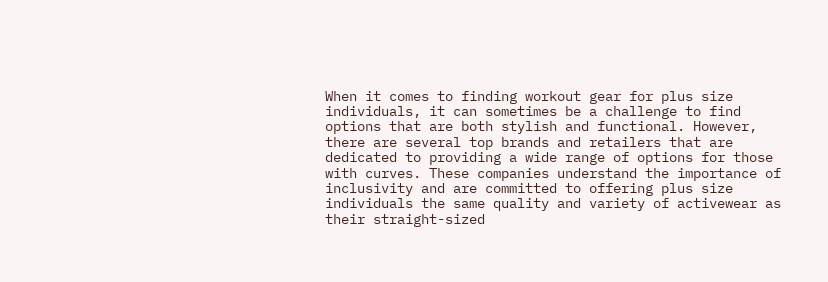When it comes to finding workout gear for plus size individuals, it can sometimes be a challenge to find options that are both stylish and functional. However, there are several top brands and retailers that are dedicated to providing a wide range of options for those with curves. These companies understand the importance of inclusivity and are committed to offering plus size individuals the same quality and variety of activewear as their straight-sized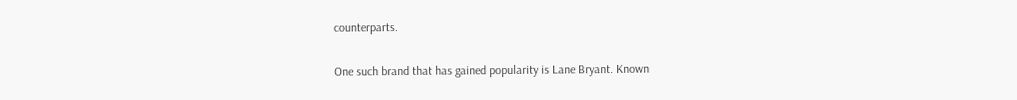counterparts.

One such brand that has gained popularity is Lane Bryant. Known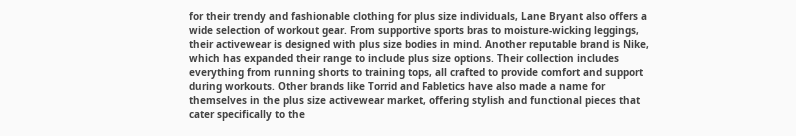for their trendy and fashionable clothing for plus size individuals, Lane Bryant also offers a wide selection of workout gear. From supportive sports bras to moisture-wicking leggings, their activewear is designed with plus size bodies in mind. Another reputable brand is Nike, which has expanded their range to include plus size options. Their collection includes everything from running shorts to training tops, all crafted to provide comfort and support during workouts. Other brands like Torrid and Fabletics have also made a name for themselves in the plus size activewear market, offering stylish and functional pieces that cater specifically to the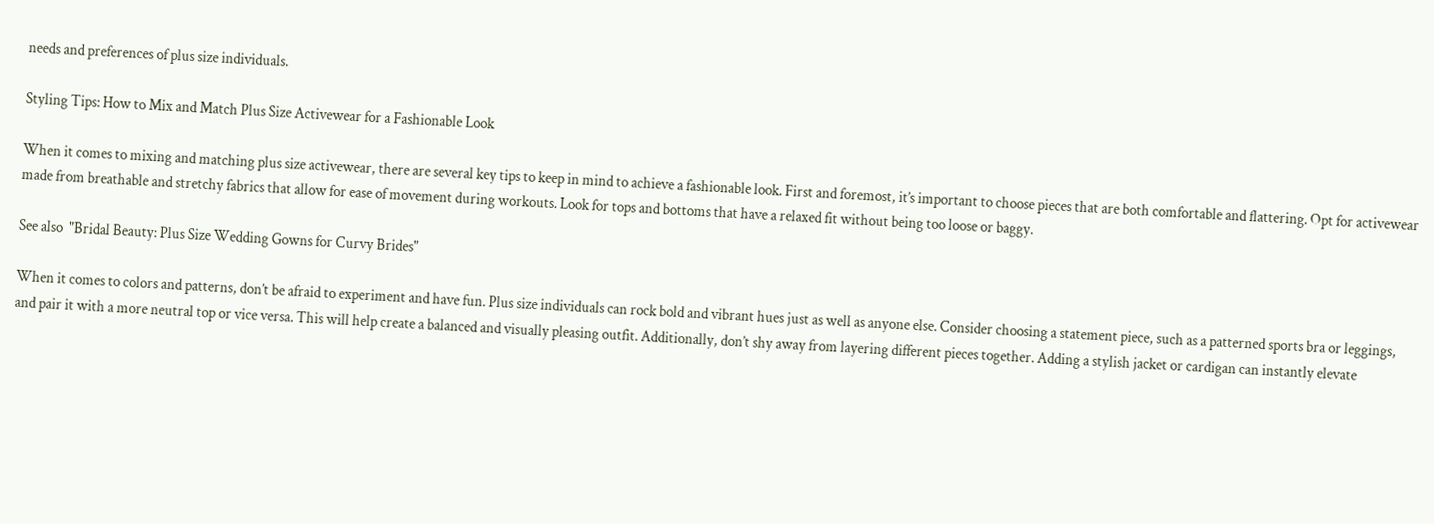needs and preferences of plus size individuals.

Styling Tips: How to Mix and Match Plus Size Activewear for a Fashionable Look

When it comes to mixing and matching plus size activewear, there are several key tips to keep in mind to achieve a fashionable look. First and foremost, it’s important to choose pieces that are both comfortable and flattering. Opt for activewear made from breathable and stretchy fabrics that allow for ease of movement during workouts. Look for tops and bottoms that have a relaxed fit without being too loose or baggy.

See also  "Bridal Beauty: Plus Size Wedding Gowns for Curvy Brides"

When it comes to colors and patterns, don’t be afraid to experiment and have fun. Plus size individuals can rock bold and vibrant hues just as well as anyone else. Consider choosing a statement piece, such as a patterned sports bra or leggings, and pair it with a more neutral top or vice versa. This will help create a balanced and visually pleasing outfit. Additionally, don’t shy away from layering different pieces together. Adding a stylish jacket or cardigan can instantly elevate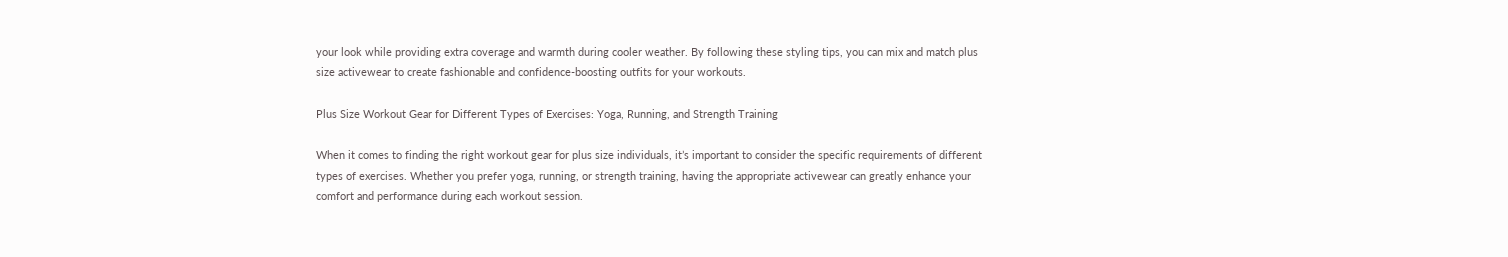your look while providing extra coverage and warmth during cooler weather. By following these styling tips, you can mix and match plus size activewear to create fashionable and confidence-boosting outfits for your workouts.

Plus Size Workout Gear for Different Types of Exercises: Yoga, Running, and Strength Training

When it comes to finding the right workout gear for plus size individuals, it’s important to consider the specific requirements of different types of exercises. Whether you prefer yoga, running, or strength training, having the appropriate activewear can greatly enhance your comfort and performance during each workout session.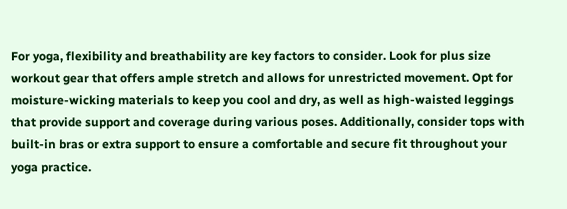For yoga, flexibility and breathability are key factors to consider. Look for plus size workout gear that offers ample stretch and allows for unrestricted movement. Opt for moisture-wicking materials to keep you cool and dry, as well as high-waisted leggings that provide support and coverage during various poses. Additionally, consider tops with built-in bras or extra support to ensure a comfortable and secure fit throughout your yoga practice.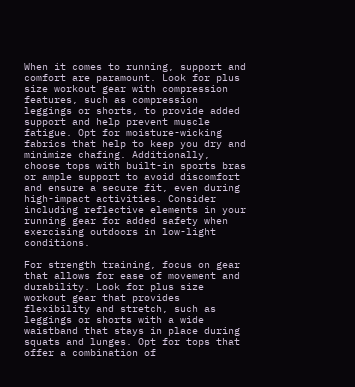When it comes to running, support and comfort are paramount. Look for plus size workout gear with compression features, such as compression leggings or shorts, to provide added support and help prevent muscle fatigue. Opt for moisture-wicking fabrics that help to keep you dry and minimize chafing. Additionally, choose tops with built-in sports bras or ample support to avoid discomfort and ensure a secure fit, even during high-impact activities. Consider including reflective elements in your running gear for added safety when exercising outdoors in low-light conditions.

For strength training, focus on gear that allows for ease of movement and durability. Look for plus size workout gear that provides flexibility and stretch, such as leggings or shorts with a wide waistband that stays in place during squats and lunges. Opt for tops that offer a combination of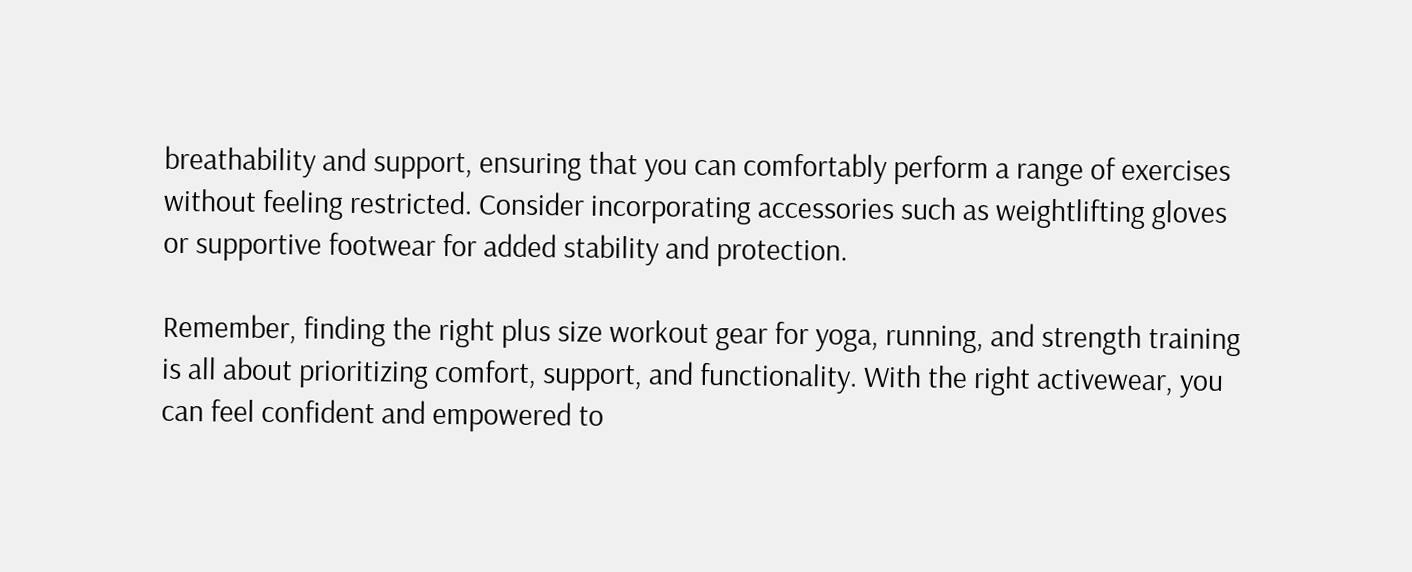breathability and support, ensuring that you can comfortably perform a range of exercises without feeling restricted. Consider incorporating accessories such as weightlifting gloves or supportive footwear for added stability and protection.

Remember, finding the right plus size workout gear for yoga, running, and strength training is all about prioritizing comfort, support, and functionality. With the right activewear, you can feel confident and empowered to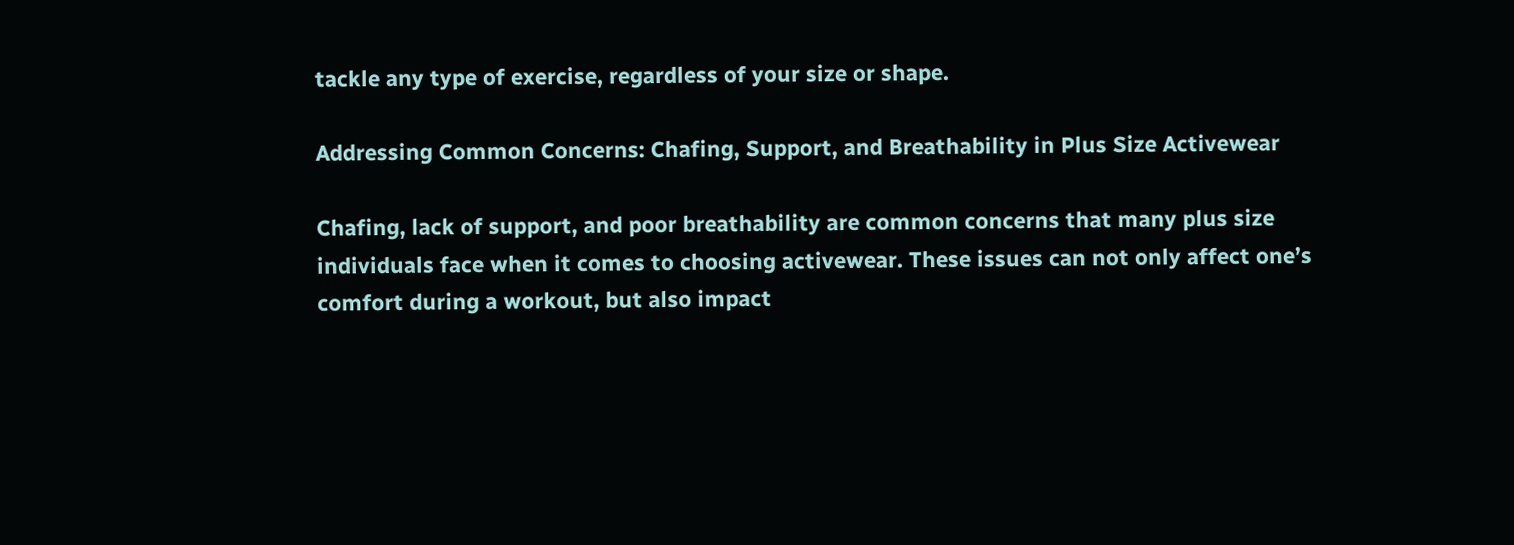tackle any type of exercise, regardless of your size or shape.

Addressing Common Concerns: Chafing, Support, and Breathability in Plus Size Activewear

Chafing, lack of support, and poor breathability are common concerns that many plus size individuals face when it comes to choosing activewear. These issues can not only affect one’s comfort during a workout, but also impact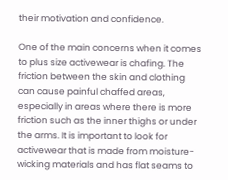their motivation and confidence.

One of the main concerns when it comes to plus size activewear is chafing. The friction between the skin and clothing can cause painful chaffed areas, especially in areas where there is more friction such as the inner thighs or under the arms. It is important to look for activewear that is made from moisture-wicking materials and has flat seams to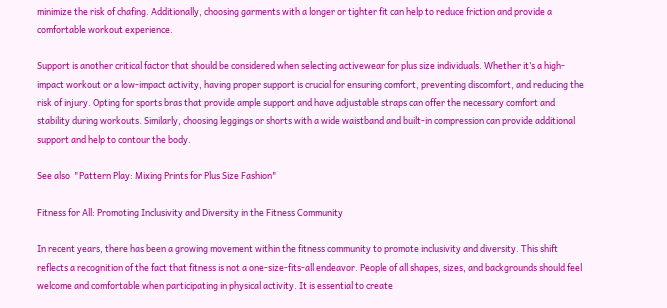minimize the risk of chafing. Additionally, choosing garments with a longer or tighter fit can help to reduce friction and provide a comfortable workout experience.

Support is another critical factor that should be considered when selecting activewear for plus size individuals. Whether it’s a high-impact workout or a low-impact activity, having proper support is crucial for ensuring comfort, preventing discomfort, and reducing the risk of injury. Opting for sports bras that provide ample support and have adjustable straps can offer the necessary comfort and stability during workouts. Similarly, choosing leggings or shorts with a wide waistband and built-in compression can provide additional support and help to contour the body.

See also  "Pattern Play: Mixing Prints for Plus Size Fashion"

Fitness for All: Promoting Inclusivity and Diversity in the Fitness Community

In recent years, there has been a growing movement within the fitness community to promote inclusivity and diversity. This shift reflects a recognition of the fact that fitness is not a one-size-fits-all endeavor. People of all shapes, sizes, and backgrounds should feel welcome and comfortable when participating in physical activity. It is essential to create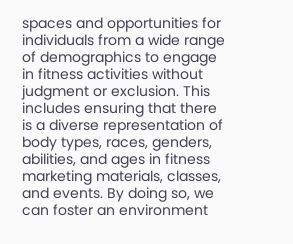spaces and opportunities for individuals from a wide range of demographics to engage in fitness activities without judgment or exclusion. This includes ensuring that there is a diverse representation of body types, races, genders, abilities, and ages in fitness marketing materials, classes, and events. By doing so, we can foster an environment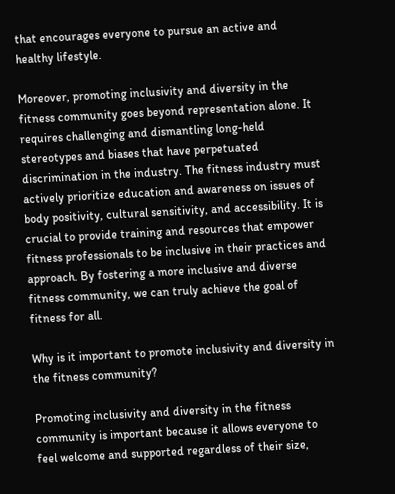that encourages everyone to pursue an active and healthy lifestyle.

Moreover, promoting inclusivity and diversity in the fitness community goes beyond representation alone. It requires challenging and dismantling long-held stereotypes and biases that have perpetuated discrimination in the industry. The fitness industry must actively prioritize education and awareness on issues of body positivity, cultural sensitivity, and accessibility. It is crucial to provide training and resources that empower fitness professionals to be inclusive in their practices and approach. By fostering a more inclusive and diverse fitness community, we can truly achieve the goal of fitness for all.

Why is it important to promote inclusivity and diversity in the fitness community?

Promoting inclusivity and diversity in the fitness community is important because it allows everyone to feel welcome and supported regardless of their size,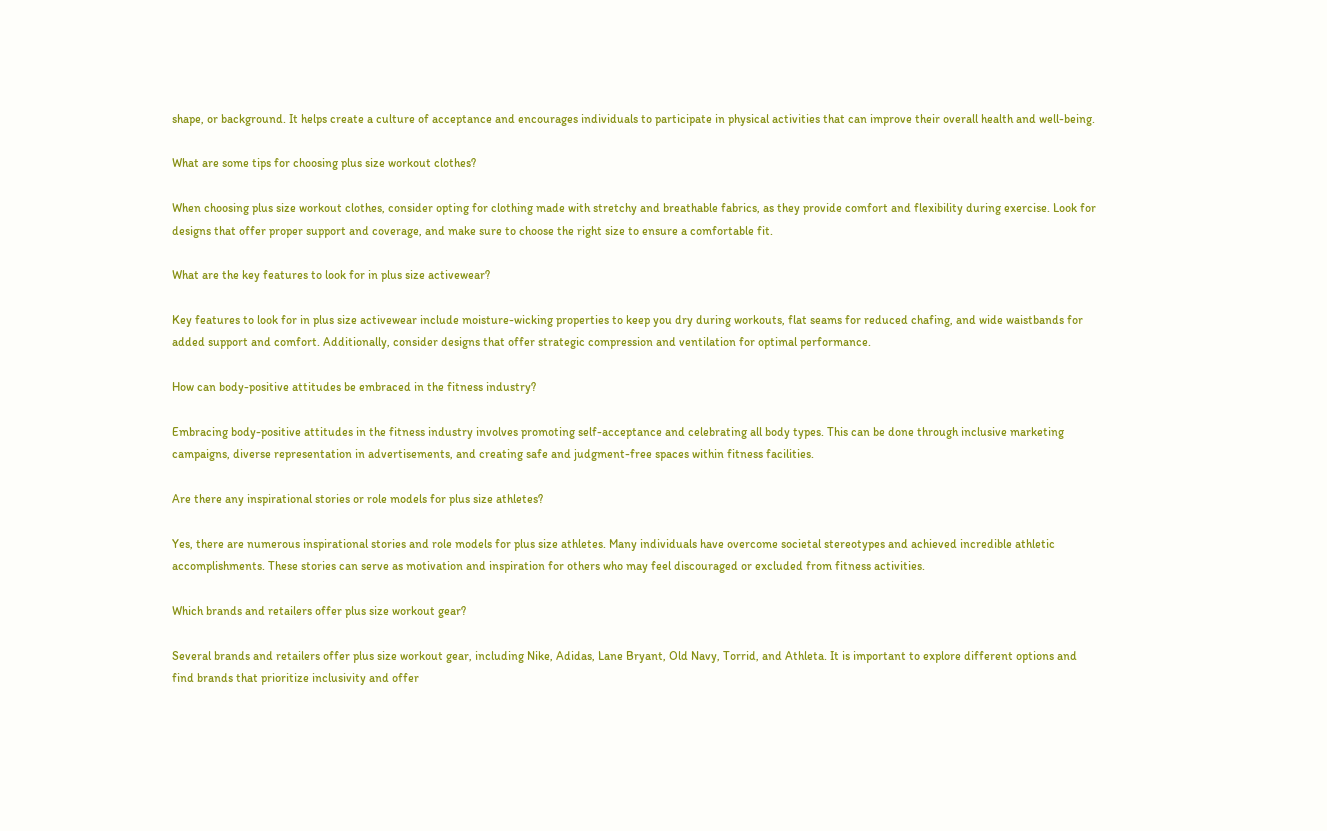shape, or background. It helps create a culture of acceptance and encourages individuals to participate in physical activities that can improve their overall health and well-being.

What are some tips for choosing plus size workout clothes?

When choosing plus size workout clothes, consider opting for clothing made with stretchy and breathable fabrics, as they provide comfort and flexibility during exercise. Look for designs that offer proper support and coverage, and make sure to choose the right size to ensure a comfortable fit.

What are the key features to look for in plus size activewear?

Key features to look for in plus size activewear include moisture-wicking properties to keep you dry during workouts, flat seams for reduced chafing, and wide waistbands for added support and comfort. Additionally, consider designs that offer strategic compression and ventilation for optimal performance.

How can body-positive attitudes be embraced in the fitness industry?

Embracing body-positive attitudes in the fitness industry involves promoting self-acceptance and celebrating all body types. This can be done through inclusive marketing campaigns, diverse representation in advertisements, and creating safe and judgment-free spaces within fitness facilities.

Are there any inspirational stories or role models for plus size athletes?

Yes, there are numerous inspirational stories and role models for plus size athletes. Many individuals have overcome societal stereotypes and achieved incredible athletic accomplishments. These stories can serve as motivation and inspiration for others who may feel discouraged or excluded from fitness activities.

Which brands and retailers offer plus size workout gear?

Several brands and retailers offer plus size workout gear, including Nike, Adidas, Lane Bryant, Old Navy, Torrid, and Athleta. It is important to explore different options and find brands that prioritize inclusivity and offer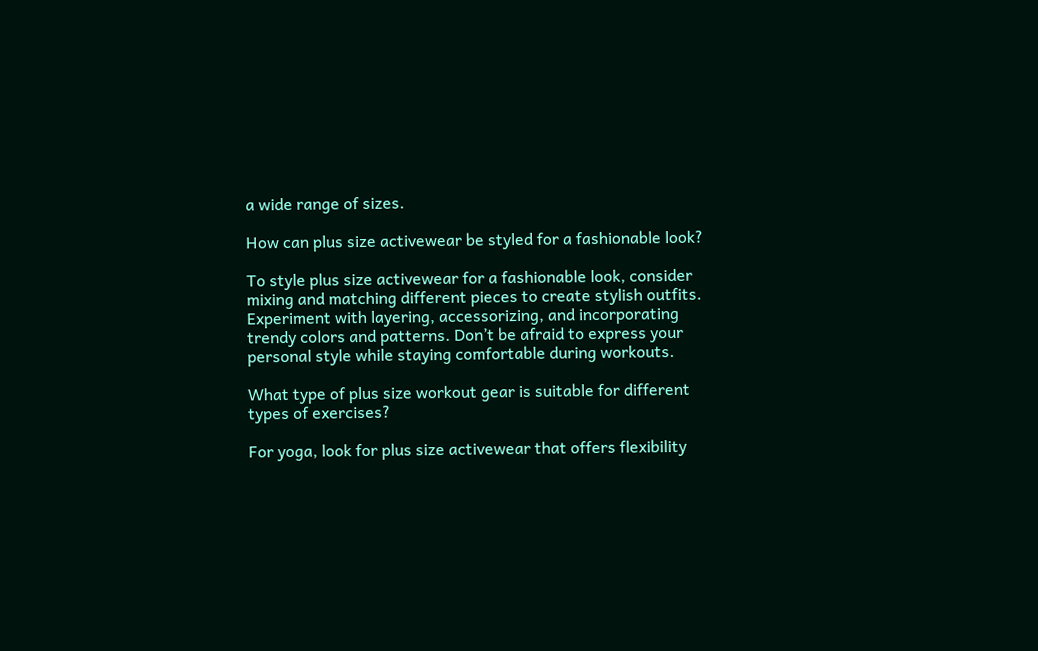a wide range of sizes.

How can plus size activewear be styled for a fashionable look?

To style plus size activewear for a fashionable look, consider mixing and matching different pieces to create stylish outfits. Experiment with layering, accessorizing, and incorporating trendy colors and patterns. Don’t be afraid to express your personal style while staying comfortable during workouts.

What type of plus size workout gear is suitable for different types of exercises?

For yoga, look for plus size activewear that offers flexibility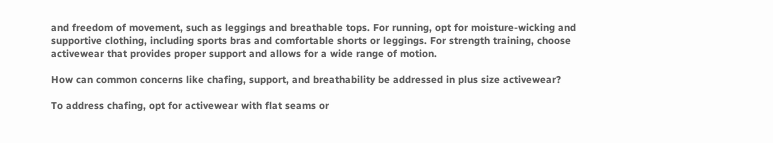and freedom of movement, such as leggings and breathable tops. For running, opt for moisture-wicking and supportive clothing, including sports bras and comfortable shorts or leggings. For strength training, choose activewear that provides proper support and allows for a wide range of motion.

How can common concerns like chafing, support, and breathability be addressed in plus size activewear?

To address chafing, opt for activewear with flat seams or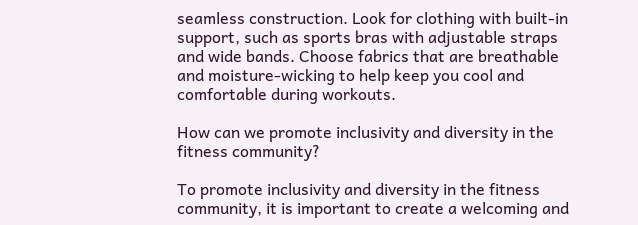seamless construction. Look for clothing with built-in support, such as sports bras with adjustable straps and wide bands. Choose fabrics that are breathable and moisture-wicking to help keep you cool and comfortable during workouts.

How can we promote inclusivity and diversity in the fitness community?

To promote inclusivity and diversity in the fitness community, it is important to create a welcoming and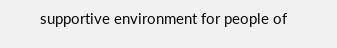supportive environment for people of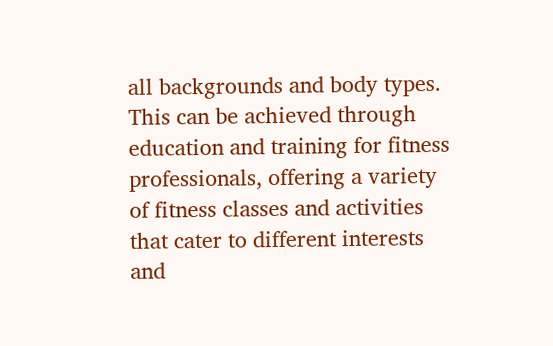all backgrounds and body types. This can be achieved through education and training for fitness professionals, offering a variety of fitness classes and activities that cater to different interests and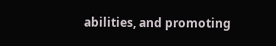abilities, and promoting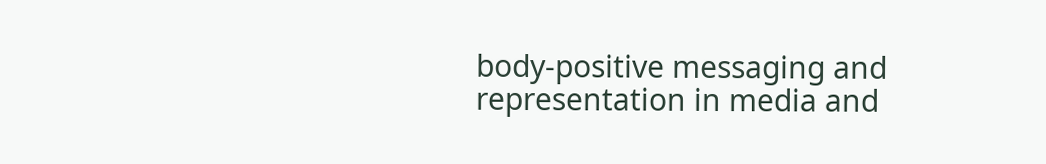body-positive messaging and representation in media and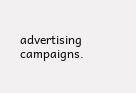advertising campaigns.